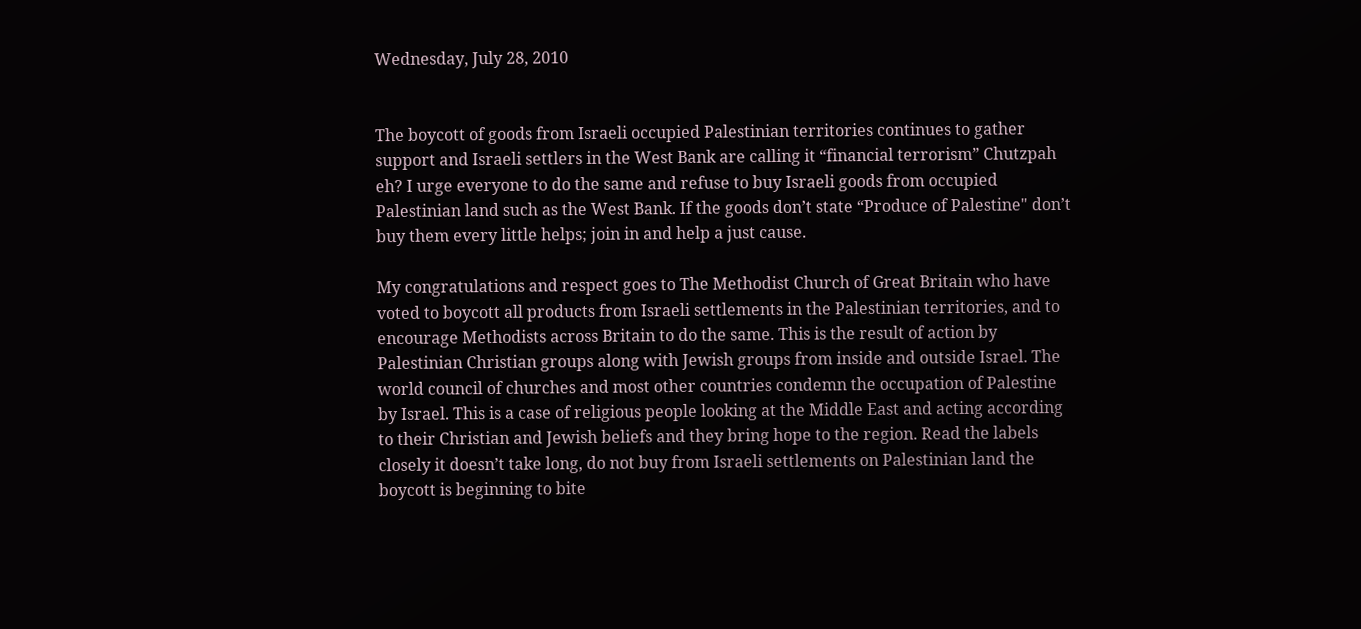Wednesday, July 28, 2010


The boycott of goods from Israeli occupied Palestinian territories continues to gather support and Israeli settlers in the West Bank are calling it “financial terrorism” Chutzpah eh? I urge everyone to do the same and refuse to buy Israeli goods from occupied Palestinian land such as the West Bank. If the goods don’t state “Produce of Palestine" don’t buy them every little helps; join in and help a just cause.

My congratulations and respect goes to The Methodist Church of Great Britain who have voted to boycott all products from Israeli settlements in the Palestinian territories, and to encourage Methodists across Britain to do the same. This is the result of action by Palestinian Christian groups along with Jewish groups from inside and outside Israel. The world council of churches and most other countries condemn the occupation of Palestine by Israel. This is a case of religious people looking at the Middle East and acting according to their Christian and Jewish beliefs and they bring hope to the region. Read the labels closely it doesn’t take long, do not buy from Israeli settlements on Palestinian land the boycott is beginning to bite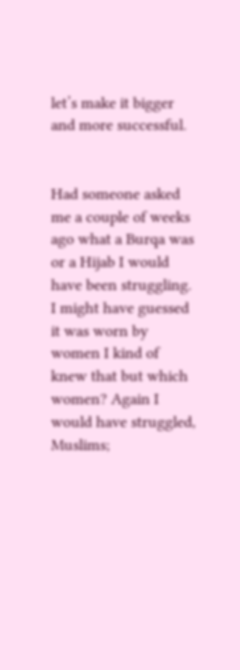let’s make it bigger and more successful.


Had someone asked me a couple of weeks ago what a Burqa was or a Hijab I would have been struggling. I might have guessed it was worn by women I kind of knew that but which women? Again I would have struggled, Muslims;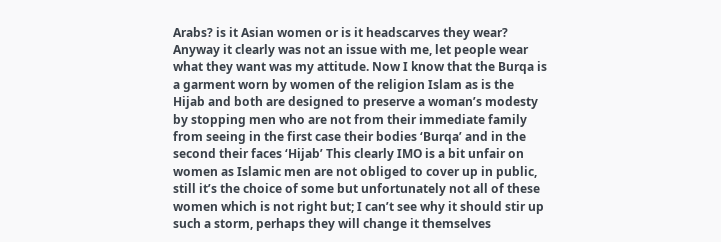Arabs? is it Asian women or is it headscarves they wear? Anyway it clearly was not an issue with me, let people wear what they want was my attitude. Now I know that the Burqa is a garment worn by women of the religion Islam as is the Hijab and both are designed to preserve a woman’s modesty by stopping men who are not from their immediate family from seeing in the first case their bodies ‘Burqa’ and in the second their faces ‘Hijab’ This clearly IMO is a bit unfair on women as Islamic men are not obliged to cover up in public, still it’s the choice of some but unfortunately not all of these women which is not right but; I can’t see why it should stir up such a storm, perhaps they will change it themselves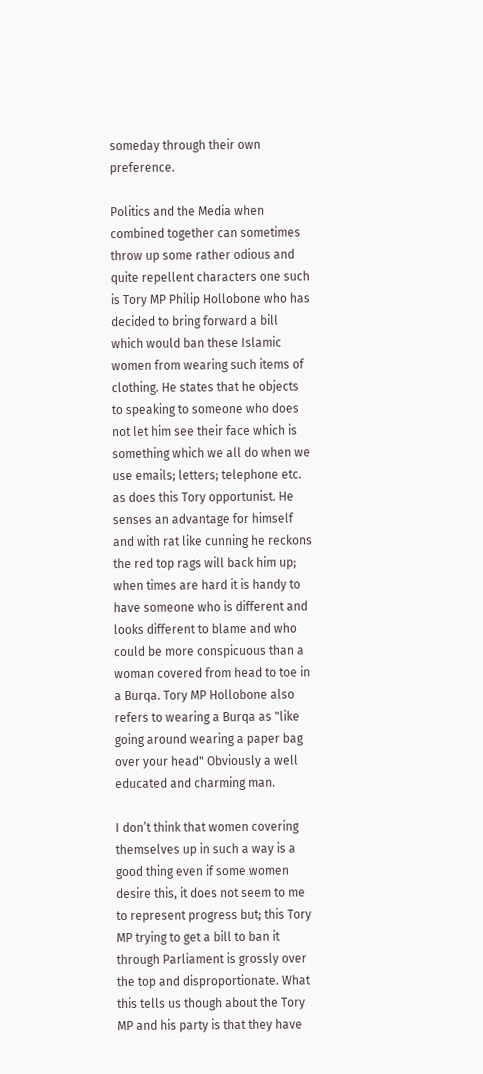someday through their own preference.

Politics and the Media when combined together can sometimes throw up some rather odious and quite repellent characters one such is Tory MP Philip Hollobone who has decided to bring forward a bill which would ban these Islamic women from wearing such items of clothing. He states that he objects to speaking to someone who does not let him see their face which is something which we all do when we use emails; letters; telephone etc. as does this Tory opportunist. He senses an advantage for himself and with rat like cunning he reckons the red top rags will back him up; when times are hard it is handy to have someone who is different and looks different to blame and who could be more conspicuous than a woman covered from head to toe in a Burqa. Tory MP Hollobone also refers to wearing a Burqa as "like going around wearing a paper bag over your head" Obviously a well educated and charming man.

I don’t think that women covering themselves up in such a way is a good thing even if some women desire this, it does not seem to me to represent progress but; this Tory MP trying to get a bill to ban it through Parliament is grossly over the top and disproportionate. What this tells us though about the Tory MP and his party is that they have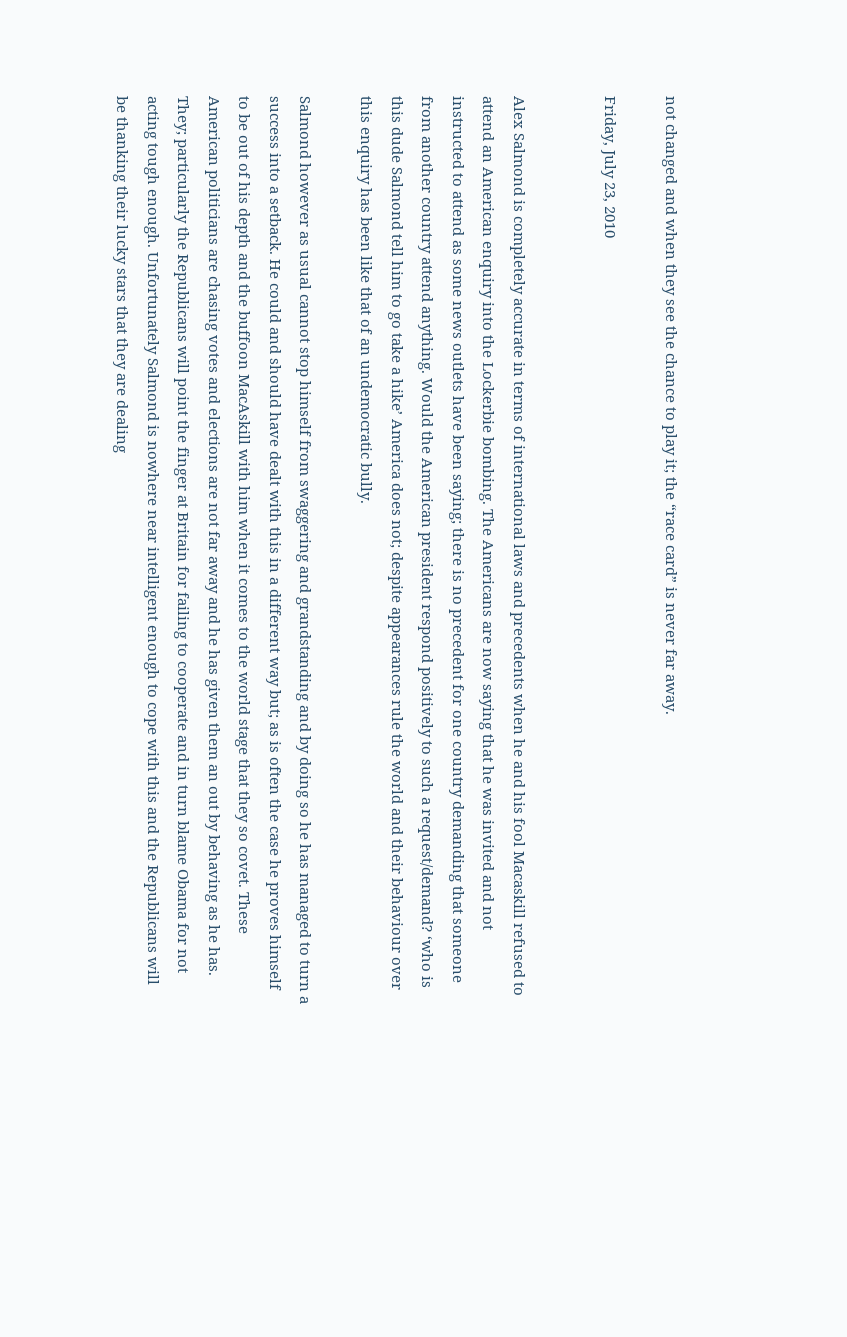not changed and when they see the chance to play it; the “race card” is never far away.

Friday, July 23, 2010


Alex Salmond is completely accurate in terms of international laws and precedents when he and his fool Macaskill refused to attend an American enquiry into the Lockerbie bombing. The Americans are now saying that he was invited and not instructed to attend as some news outlets have been saying; there is no precedent for one country demanding that someone from another country attend anything. Would the American president respond positively to such a request/demand? ‘who is this dude Salmond tell him to go take a hike’ America does not; despite appearances rule the world and their behaviour over this enquiry has been like that of an undemocratic bully.

Salmond however as usual cannot stop himself from swaggering and grandstanding and by doing so he has managed to turn a success into a setback. He could and should have dealt with this in a different way but; as is often the case he proves himself to be out of his depth and the buffoon MacAskill with him when it comes to the world stage that they so covet. These American politicians are chasing votes and elections are not far away and he has given them an out by behaving as he has. They; particularly the Republicans will point the finger at Britain for failing to cooperate and in turn blame Obama for not acting tough enough. Unfortunately Salmond is nowhere near intelligent enough to cope with this and the Republicans will be thanking their lucky stars that they are dealing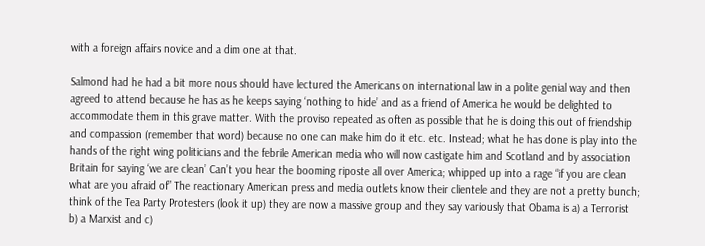with a foreign affairs novice and a dim one at that.

Salmond had he had a bit more nous should have lectured the Americans on international law in a polite genial way and then agreed to attend because he has as he keeps saying ‘nothing to hide’ and as a friend of America he would be delighted to accommodate them in this grave matter. With the proviso repeated as often as possible that he is doing this out of friendship and compassion (remember that word) because no one can make him do it etc. etc. Instead; what he has done is play into the hands of the right wing politicians and the febrile American media who will now castigate him and Scotland and by association Britain for saying ‘we are clean’ Can’t you hear the booming riposte all over America; whipped up into a rage “if you are clean what are you afraid of” The reactionary American press and media outlets know their clientele and they are not a pretty bunch; think of the Tea Party Protesters (look it up) they are now a massive group and they say variously that Obama is a) a Terrorist b) a Marxist and c)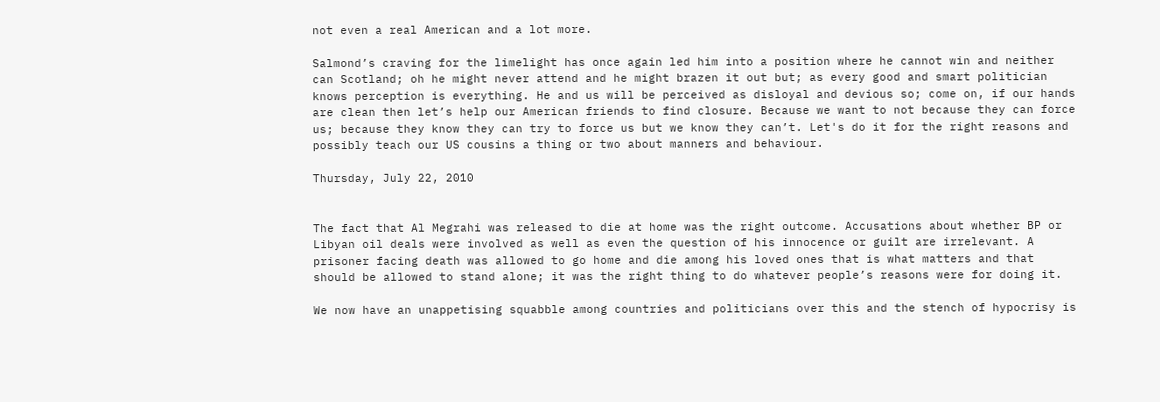not even a real American and a lot more.

Salmond’s craving for the limelight has once again led him into a position where he cannot win and neither can Scotland; oh he might never attend and he might brazen it out but; as every good and smart politician knows perception is everything. He and us will be perceived as disloyal and devious so; come on, if our hands are clean then let’s help our American friends to find closure. Because we want to not because they can force us; because they know they can try to force us but we know they can’t. Let's do it for the right reasons and possibly teach our US cousins a thing or two about manners and behaviour.

Thursday, July 22, 2010


The fact that Al Megrahi was released to die at home was the right outcome. Accusations about whether BP or Libyan oil deals were involved as well as even the question of his innocence or guilt are irrelevant. A prisoner facing death was allowed to go home and die among his loved ones that is what matters and that should be allowed to stand alone; it was the right thing to do whatever people’s reasons were for doing it.

We now have an unappetising squabble among countries and politicians over this and the stench of hypocrisy is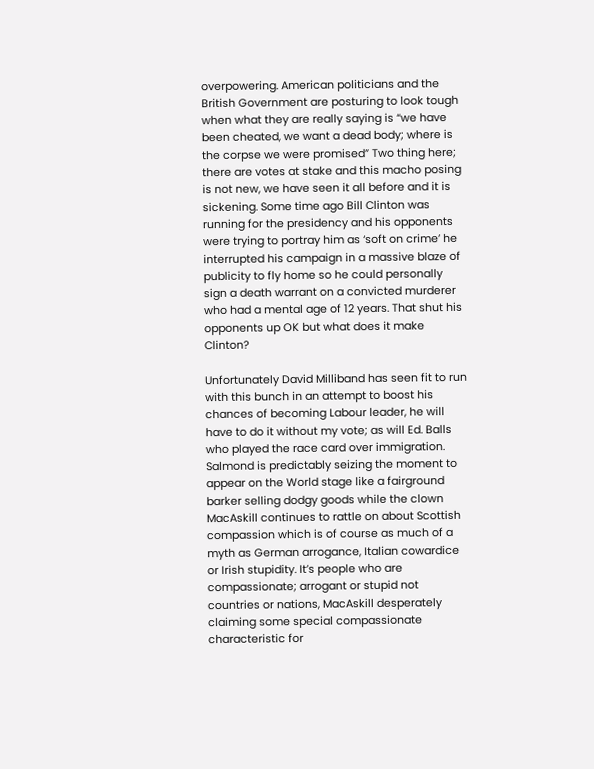overpowering. American politicians and the British Government are posturing to look tough when what they are really saying is “we have been cheated, we want a dead body; where is the corpse we were promised” Two thing here; there are votes at stake and this macho posing is not new, we have seen it all before and it is sickening. Some time ago Bill Clinton was running for the presidency and his opponents were trying to portray him as ‘soft on crime’ he interrupted his campaign in a massive blaze of publicity to fly home so he could personally sign a death warrant on a convicted murderer who had a mental age of 12 years. That shut his opponents up OK but what does it make Clinton?

Unfortunately David Milliband has seen fit to run with this bunch in an attempt to boost his chances of becoming Labour leader, he will have to do it without my vote; as will Ed. Balls who played the race card over immigration. Salmond is predictably seizing the moment to appear on the World stage like a fairground barker selling dodgy goods while the clown MacAskill continues to rattle on about Scottish compassion which is of course as much of a myth as German arrogance, Italian cowardice or Irish stupidity. It’s people who are compassionate; arrogant or stupid not countries or nations, MacAskill desperately claiming some special compassionate characteristic for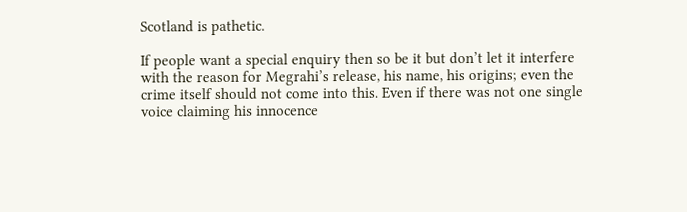Scotland is pathetic.

If people want a special enquiry then so be it but don’t let it interfere with the reason for Megrahi’s release, his name, his origins; even the crime itself should not come into this. Even if there was not one single voice claiming his innocence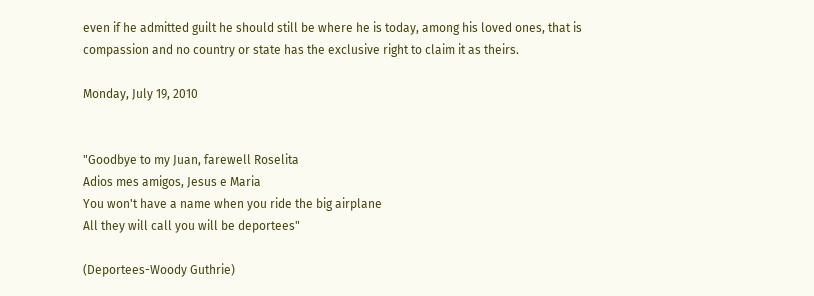even if he admitted guilt he should still be where he is today, among his loved ones, that is compassion and no country or state has the exclusive right to claim it as theirs.

Monday, July 19, 2010


"Goodbye to my Juan, farewell Roselita
Adios mes amigos, Jesus e Maria
You won't have a name when you ride the big airplane
All they will call you will be deportees"

(Deportees-Woody Guthrie)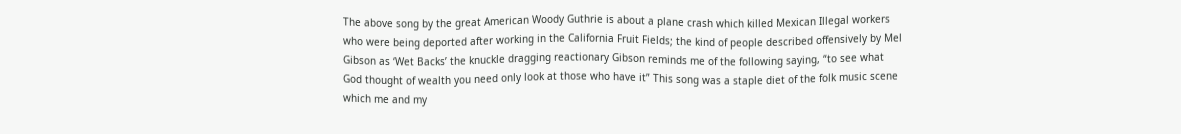The above song by the great American Woody Guthrie is about a plane crash which killed Mexican Illegal workers who were being deported after working in the California Fruit Fields; the kind of people described offensively by Mel Gibson as ‘Wet Backs’ the knuckle dragging reactionary Gibson reminds me of the following saying, “to see what God thought of wealth you need only look at those who have it” This song was a staple diet of the folk music scene which me and my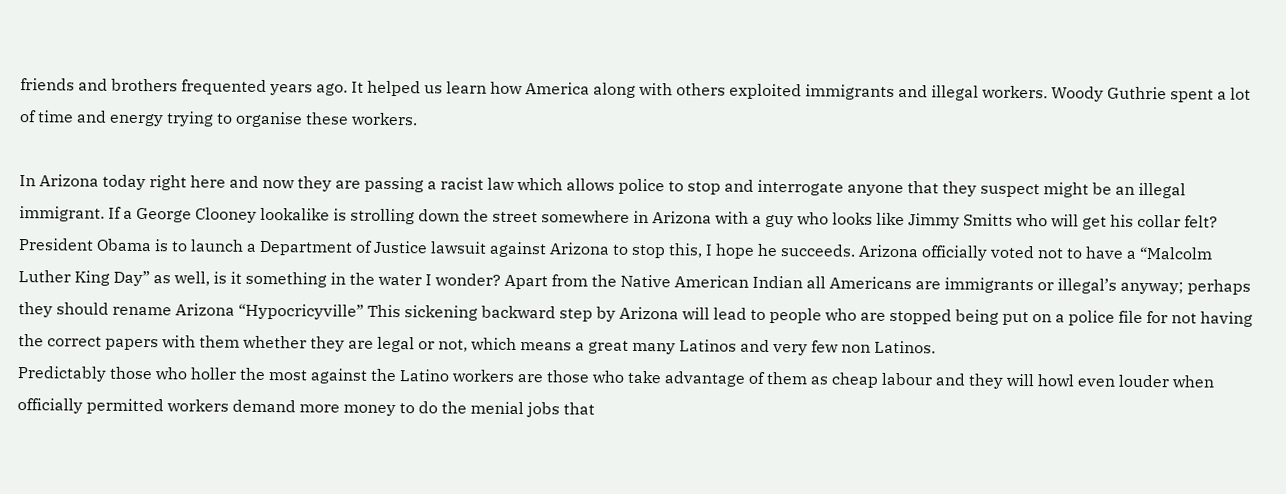friends and brothers frequented years ago. It helped us learn how America along with others exploited immigrants and illegal workers. Woody Guthrie spent a lot of time and energy trying to organise these workers.

In Arizona today right here and now they are passing a racist law which allows police to stop and interrogate anyone that they suspect might be an illegal immigrant. If a George Clooney lookalike is strolling down the street somewhere in Arizona with a guy who looks like Jimmy Smitts who will get his collar felt? President Obama is to launch a Department of Justice lawsuit against Arizona to stop this, I hope he succeeds. Arizona officially voted not to have a “Malcolm Luther King Day” as well, is it something in the water I wonder? Apart from the Native American Indian all Americans are immigrants or illegal’s anyway; perhaps they should rename Arizona “Hypocricyville” This sickening backward step by Arizona will lead to people who are stopped being put on a police file for not having the correct papers with them whether they are legal or not, which means a great many Latinos and very few non Latinos.
Predictably those who holler the most against the Latino workers are those who take advantage of them as cheap labour and they will howl even louder when officially permitted workers demand more money to do the menial jobs that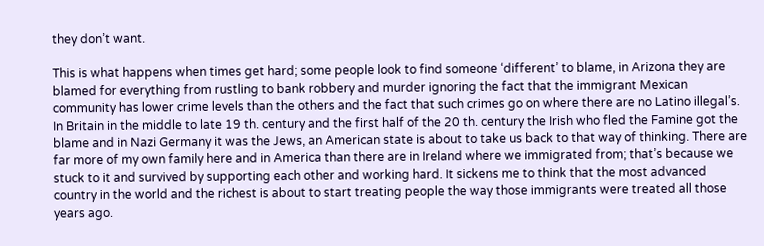they don’t want.

This is what happens when times get hard; some people look to find someone ‘different’ to blame, in Arizona they are blamed for everything from rustling to bank robbery and murder ignoring the fact that the immigrant Mexican community has lower crime levels than the others and the fact that such crimes go on where there are no Latino illegal’s. In Britain in the middle to late 19 th. century and the first half of the 20 th. century the Irish who fled the Famine got the blame and in Nazi Germany it was the Jews, an American state is about to take us back to that way of thinking. There are far more of my own family here and in America than there are in Ireland where we immigrated from; that’s because we stuck to it and survived by supporting each other and working hard. It sickens me to think that the most advanced country in the world and the richest is about to start treating people the way those immigrants were treated all those years ago.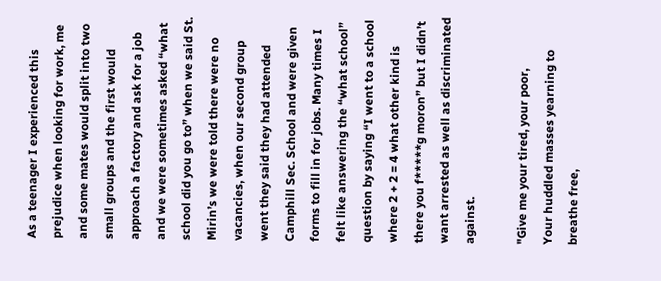As a teenager I experienced this prejudice when looking for work, me and some mates would split into two small groups and the first would approach a factory and ask for a job and we were sometimes asked “what school did you go to” when we said St. Mirin’s we were told there were no vacancies, when our second group went they said they had attended Camphill Sec. School and were given forms to fill in for jobs. Many times I felt like answering the “what school” question by saying “I went to a school where 2 + 2 = 4 what other kind is there you f*****g moron” but I didn’t want arrested as well as discriminated against.

"Give me your tired, your poor,
Your huddled masses yearning to breathe free,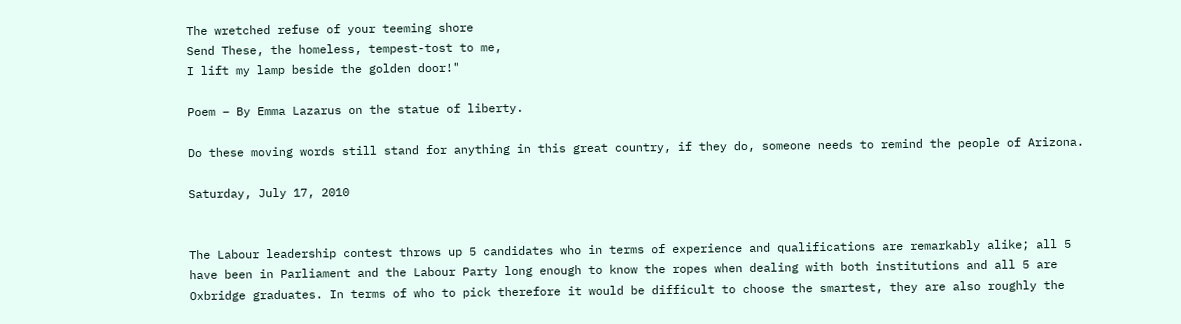The wretched refuse of your teeming shore
Send These, the homeless, tempest-tost to me,
I lift my lamp beside the golden door!"

Poem – By Emma Lazarus on the statue of liberty.

Do these moving words still stand for anything in this great country, if they do, someone needs to remind the people of Arizona.

Saturday, July 17, 2010


The Labour leadership contest throws up 5 candidates who in terms of experience and qualifications are remarkably alike; all 5 have been in Parliament and the Labour Party long enough to know the ropes when dealing with both institutions and all 5 are Oxbridge graduates. In terms of who to pick therefore it would be difficult to choose the smartest, they are also roughly the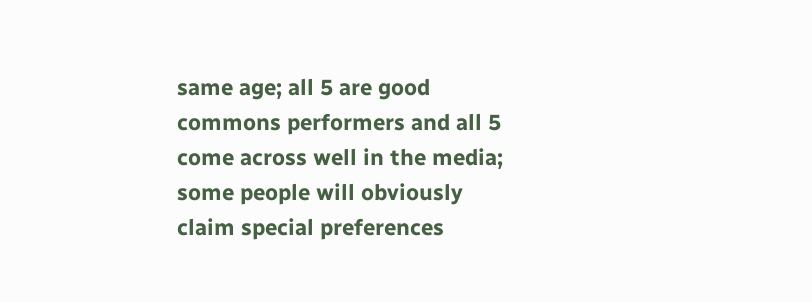same age; all 5 are good commons performers and all 5 come across well in the media; some people will obviously claim special preferences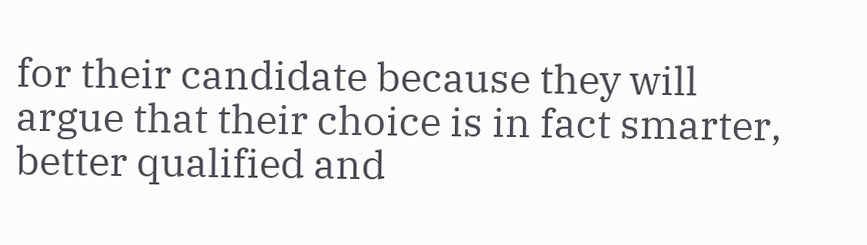for their candidate because they will argue that their choice is in fact smarter, better qualified and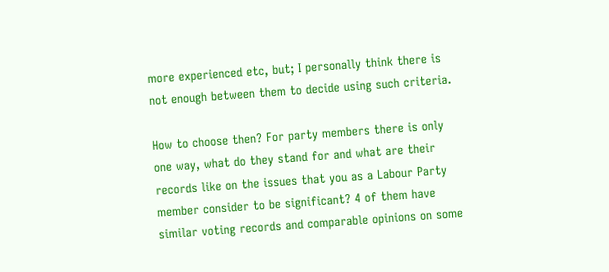more experienced etc, but; I personally think there is not enough between them to decide using such criteria.

How to choose then? For party members there is only one way, what do they stand for and what are their records like on the issues that you as a Labour Party member consider to be significant? 4 of them have similar voting records and comparable opinions on some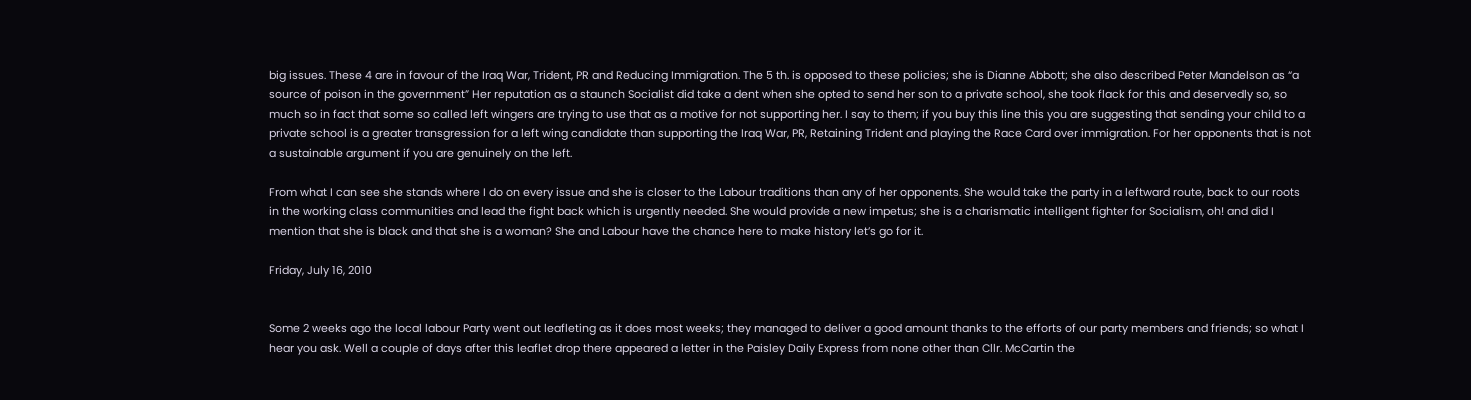big issues. These 4 are in favour of the Iraq War, Trident, PR and Reducing Immigration. The 5 th. is opposed to these policies; she is Dianne Abbott; she also described Peter Mandelson as “a source of poison in the government” Her reputation as a staunch Socialist did take a dent when she opted to send her son to a private school, she took flack for this and deservedly so, so much so in fact that some so called left wingers are trying to use that as a motive for not supporting her. I say to them; if you buy this line this you are suggesting that sending your child to a private school is a greater transgression for a left wing candidate than supporting the Iraq War, PR, Retaining Trident and playing the Race Card over immigration. For her opponents that is not a sustainable argument if you are genuinely on the left.

From what I can see she stands where I do on every issue and she is closer to the Labour traditions than any of her opponents. She would take the party in a leftward route, back to our roots in the working class communities and lead the fight back which is urgently needed. She would provide a new impetus; she is a charismatic intelligent fighter for Socialism, oh! and did I mention that she is black and that she is a woman? She and Labour have the chance here to make history let’s go for it.

Friday, July 16, 2010


Some 2 weeks ago the local labour Party went out leafleting as it does most weeks; they managed to deliver a good amount thanks to the efforts of our party members and friends; so what I hear you ask. Well a couple of days after this leaflet drop there appeared a letter in the Paisley Daily Express from none other than Cllr. McCartin the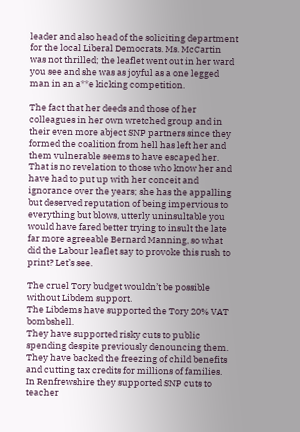leader and also head of the soliciting department for the local Liberal Democrats. Ms. McCartin was not thrilled; the leaflet went out in her ward you see and she was as joyful as a one legged man in an a**e kicking competition.

The fact that her deeds and those of her colleagues in her own wretched group and in their even more abject SNP partners since they formed the coalition from hell has left her and them vulnerable seems to have escaped her. That is no revelation to those who know her and have had to put up with her conceit and ignorance over the years; she has the appalling but deserved reputation of being impervious to everything but blows, utterly uninsultable you would have fared better trying to insult the late far more agreeable Bernard Manning, so what did the Labour leaflet say to provoke this rush to print? Let’s see.

The cruel Tory budget wouldn’t be possible without Libdem support.
The Libdems have supported the Tory 20% VAT bombshell.
They have supported risky cuts to public spending despite previously denouncing them.
They have backed the freezing of child benefits and cutting tax credits for millions of families.
In Renfrewshire they supported SNP cuts to teacher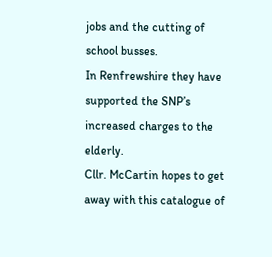jobs and the cutting of school busses.
In Renfrewshire they have supported the SNP’s increased charges to the elderly.
Cllr. McCartin hopes to get away with this catalogue of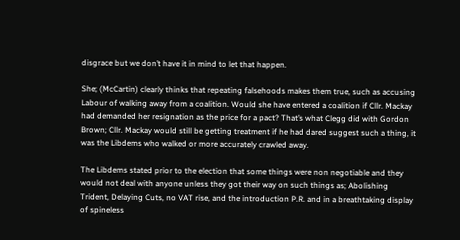disgrace but we don’t have it in mind to let that happen.

She; (McCartin) clearly thinks that repeating falsehoods makes them true, such as accusing Labour of walking away from a coalition. Would she have entered a coalition if Cllr. Mackay had demanded her resignation as the price for a pact? That’s what Clegg did with Gordon Brown; Cllr. Mackay would still be getting treatment if he had dared suggest such a thing, it was the Libdems who walked or more accurately crawled away.

The Libdems stated prior to the election that some things were non negotiable and they would not deal with anyone unless they got their way on such things as; Abolishing Trident, Delaying Cuts, no VAT rise, and the introduction P.R. and in a breathtaking display of spineless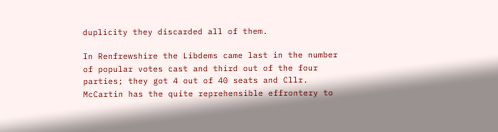duplicity they discarded all of them.

In Renfrewshire the Libdems came last in the number of popular votes cast and third out of the four parties; they got 4 out of 40 seats and Cllr. McCartin has the quite reprehensible effrontery to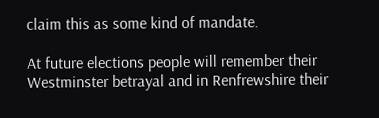claim this as some kind of mandate.

At future elections people will remember their Westminster betrayal and in Renfrewshire their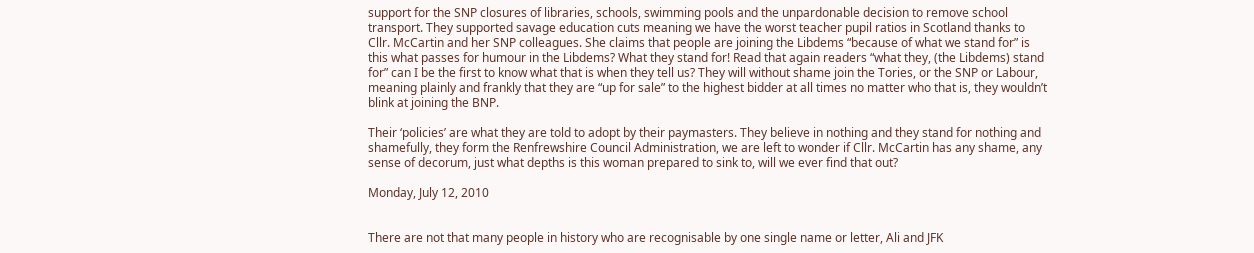support for the SNP closures of libraries, schools, swimming pools and the unpardonable decision to remove school transport. They supported savage education cuts meaning we have the worst teacher pupil ratios in Scotland thanks to Cllr. McCartin and her SNP colleagues. She claims that people are joining the Libdems “because of what we stand for” is this what passes for humour in the Libdems? What they stand for! Read that again readers “what they, (the Libdems) stand for” can I be the first to know what that is when they tell us? They will without shame join the Tories, or the SNP or Labour, meaning plainly and frankly that they are “up for sale” to the highest bidder at all times no matter who that is, they wouldn’t blink at joining the BNP.

Their ‘policies’ are what they are told to adopt by their paymasters. They believe in nothing and they stand for nothing and shamefully, they form the Renfrewshire Council Administration, we are left to wonder if Cllr. McCartin has any shame, any sense of decorum, just what depths is this woman prepared to sink to, will we ever find that out?

Monday, July 12, 2010


There are not that many people in history who are recognisable by one single name or letter, Ali and JFK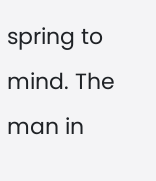spring to mind. The man in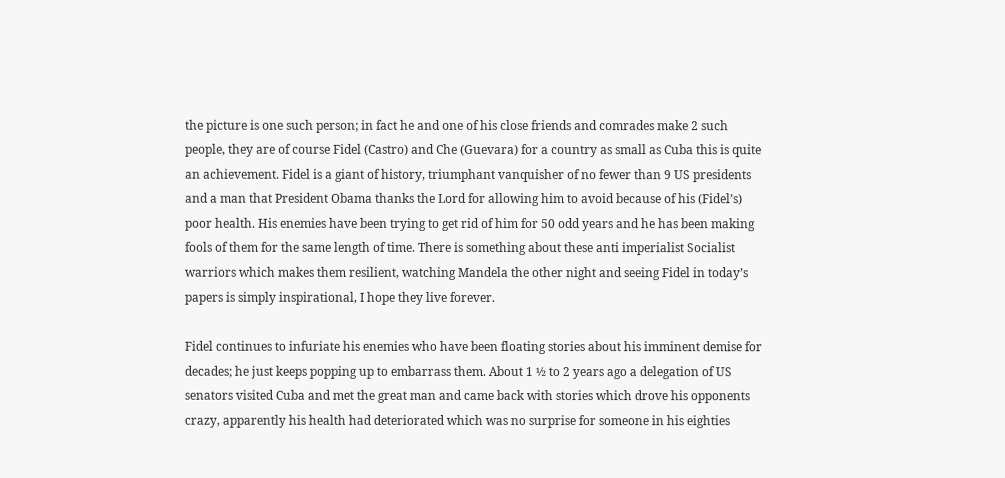the picture is one such person; in fact he and one of his close friends and comrades make 2 such people, they are of course Fidel (Castro) and Che (Guevara) for a country as small as Cuba this is quite an achievement. Fidel is a giant of history, triumphant vanquisher of no fewer than 9 US presidents and a man that President Obama thanks the Lord for allowing him to avoid because of his (Fidel’s) poor health. His enemies have been trying to get rid of him for 50 odd years and he has been making fools of them for the same length of time. There is something about these anti imperialist Socialist warriors which makes them resilient, watching Mandela the other night and seeing Fidel in today’s papers is simply inspirational, I hope they live forever.

Fidel continues to infuriate his enemies who have been floating stories about his imminent demise for decades; he just keeps popping up to embarrass them. About 1 ½ to 2 years ago a delegation of US senators visited Cuba and met the great man and came back with stories which drove his opponents crazy, apparently his health had deteriorated which was no surprise for someone in his eighties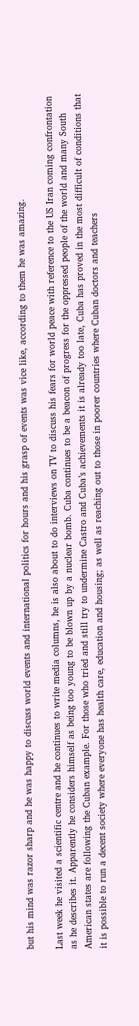but his mind was razor sharp and he was happy to discuss world events and international politics for hours and his grasp of events was vice like, according to them he was amazing.

Last week he visited a scientific centre and he continues to write media columns, he is also about to do interviews on TV to discuss his fears for world peace with reference to the US Iran coming confrontation as he describes it. Apparently he considers himself as being too young to be blown up by a nuclear bomb. Cuba continues to be a beacon of progress for the oppressed people of the world and many South American states are following the Cuban example. For those who tried and still try to undermine Castro and Cuba’s achievements it is already too late, Cuba has proved in the most difficult of conditions that it is possible to run a decent society where everyone has health care, education and housing; as well as reaching out to those in poorer countries where Cuban doctors and teachers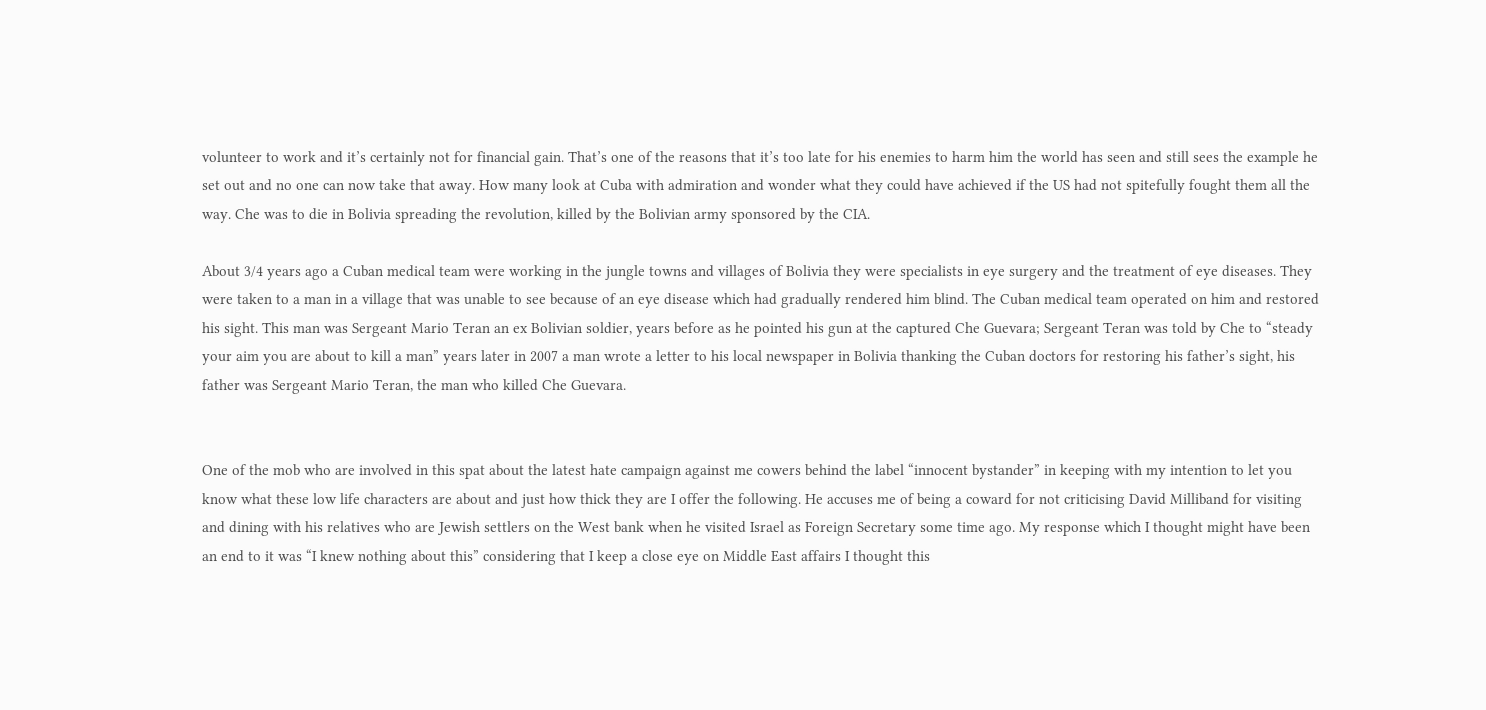volunteer to work and it’s certainly not for financial gain. That’s one of the reasons that it’s too late for his enemies to harm him the world has seen and still sees the example he set out and no one can now take that away. How many look at Cuba with admiration and wonder what they could have achieved if the US had not spitefully fought them all the way. Che was to die in Bolivia spreading the revolution, killed by the Bolivian army sponsored by the CIA.

About 3/4 years ago a Cuban medical team were working in the jungle towns and villages of Bolivia they were specialists in eye surgery and the treatment of eye diseases. They were taken to a man in a village that was unable to see because of an eye disease which had gradually rendered him blind. The Cuban medical team operated on him and restored his sight. This man was Sergeant Mario Teran an ex Bolivian soldier, years before as he pointed his gun at the captured Che Guevara; Sergeant Teran was told by Che to “steady your aim you are about to kill a man” years later in 2007 a man wrote a letter to his local newspaper in Bolivia thanking the Cuban doctors for restoring his father’s sight, his father was Sergeant Mario Teran, the man who killed Che Guevara.


One of the mob who are involved in this spat about the latest hate campaign against me cowers behind the label “innocent bystander” in keeping with my intention to let you know what these low life characters are about and just how thick they are I offer the following. He accuses me of being a coward for not criticising David Milliband for visiting and dining with his relatives who are Jewish settlers on the West bank when he visited Israel as Foreign Secretary some time ago. My response which I thought might have been an end to it was “I knew nothing about this” considering that I keep a close eye on Middle East affairs I thought this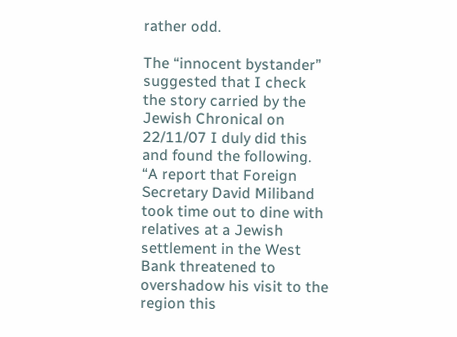rather odd.

The “innocent bystander” suggested that I check the story carried by the Jewish Chronical on 22/11/07 I duly did this and found the following.
“A report that Foreign Secretary David Miliband took time out to dine with relatives at a Jewish settlement in the West Bank threatened to overshadow his visit to the region this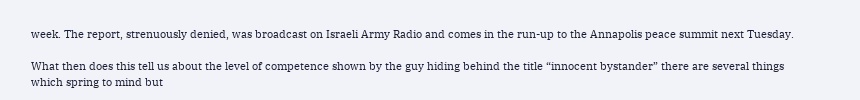week. The report, strenuously denied, was broadcast on Israeli Army Radio and comes in the run-up to the Annapolis peace summit next Tuesday.

What then does this tell us about the level of competence shown by the guy hiding behind the title “innocent bystander” there are several things which spring to mind but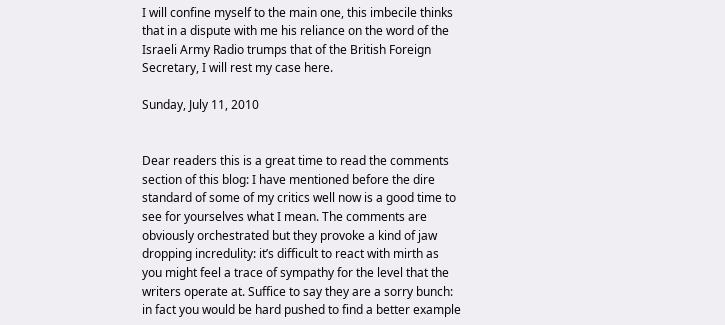I will confine myself to the main one, this imbecile thinks that in a dispute with me his reliance on the word of the Israeli Army Radio trumps that of the British Foreign Secretary, I will rest my case here.

Sunday, July 11, 2010


Dear readers this is a great time to read the comments section of this blog: I have mentioned before the dire standard of some of my critics well now is a good time to see for yourselves what I mean. The comments are obviously orchestrated but they provoke a kind of jaw dropping incredulity: it’s difficult to react with mirth as you might feel a trace of sympathy for the level that the writers operate at. Suffice to say they are a sorry bunch: in fact you would be hard pushed to find a better example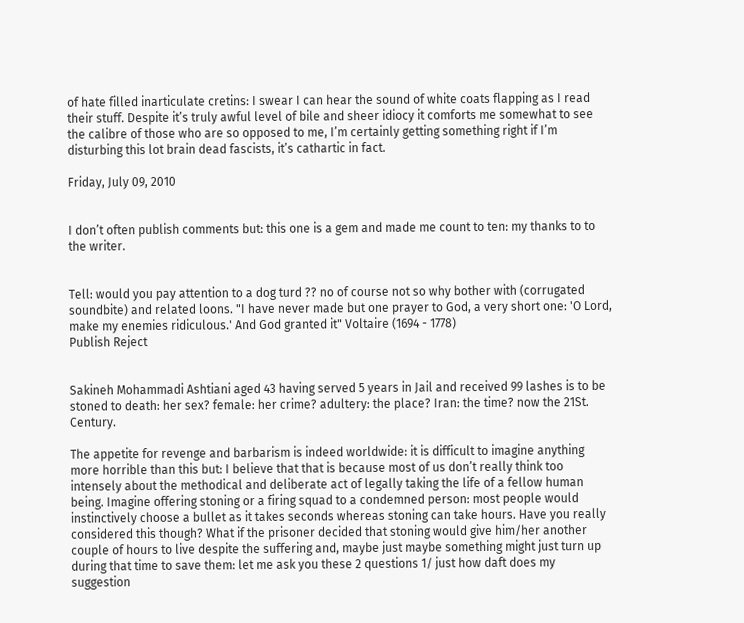of hate filled inarticulate cretins: I swear I can hear the sound of white coats flapping as I read their stuff. Despite it’s truly awful level of bile and sheer idiocy it comforts me somewhat to see the calibre of those who are so opposed to me, I’m certainly getting something right if I’m disturbing this lot brain dead fascists, it’s cathartic in fact.

Friday, July 09, 2010


I don’t often publish comments but: this one is a gem and made me count to ten: my thanks to to the writer.


Tell: would you pay attention to a dog turd ?? no of course not so why bother with (corrugated soundbite) and related loons. "I have never made but one prayer to God, a very short one: 'O Lord, make my enemies ridiculous.' And God granted it" Voltaire (1694 - 1778)
Publish Reject


Sakineh Mohammadi Ashtiani aged 43 having served 5 years in Jail and received 99 lashes is to be stoned to death: her sex? female: her crime? adultery: the place? Iran: the time? now the 21St. Century.

The appetite for revenge and barbarism is indeed worldwide: it is difficult to imagine anything more horrible than this but: I believe that that is because most of us don’t really think too intensely about the methodical and deliberate act of legally taking the life of a fellow human being. Imagine offering stoning or a firing squad to a condemned person: most people would instinctively choose a bullet as it takes seconds whereas stoning can take hours. Have you really considered this though? What if the prisoner decided that stoning would give him/her another couple of hours to live despite the suffering and, maybe just maybe something might just turn up during that time to save them: let me ask you these 2 questions 1/ just how daft does my suggestion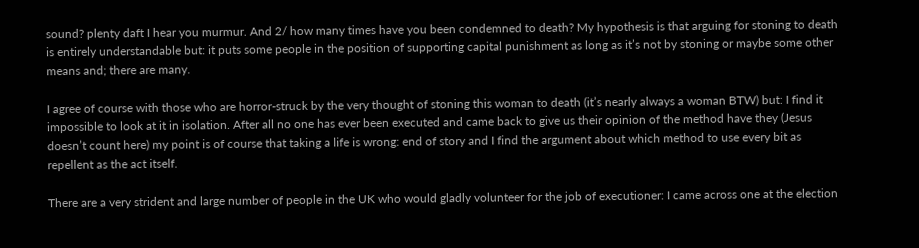sound? plenty daft I hear you murmur. And 2/ how many times have you been condemned to death? My hypothesis is that arguing for stoning to death is entirely understandable but: it puts some people in the position of supporting capital punishment as long as it’s not by stoning or maybe some other means and; there are many.

I agree of course with those who are horror-struck by the very thought of stoning this woman to death (it’s nearly always a woman BTW) but: I find it impossible to look at it in isolation. After all no one has ever been executed and came back to give us their opinion of the method have they (Jesus doesn’t count here) my point is of course that taking a life is wrong: end of story and I find the argument about which method to use every bit as repellent as the act itself.

There are a very strident and large number of people in the UK who would gladly volunteer for the job of executioner: I came across one at the election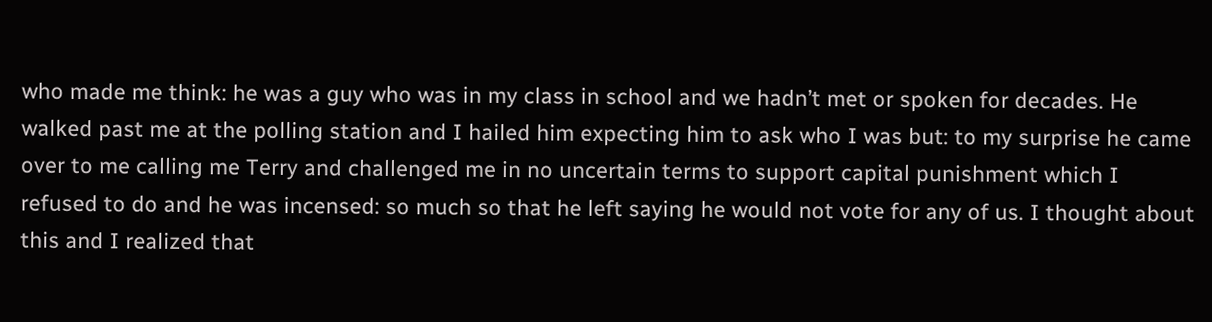who made me think: he was a guy who was in my class in school and we hadn’t met or spoken for decades. He walked past me at the polling station and I hailed him expecting him to ask who I was but: to my surprise he came over to me calling me Terry and challenged me in no uncertain terms to support capital punishment which I refused to do and he was incensed: so much so that he left saying he would not vote for any of us. I thought about this and I realized that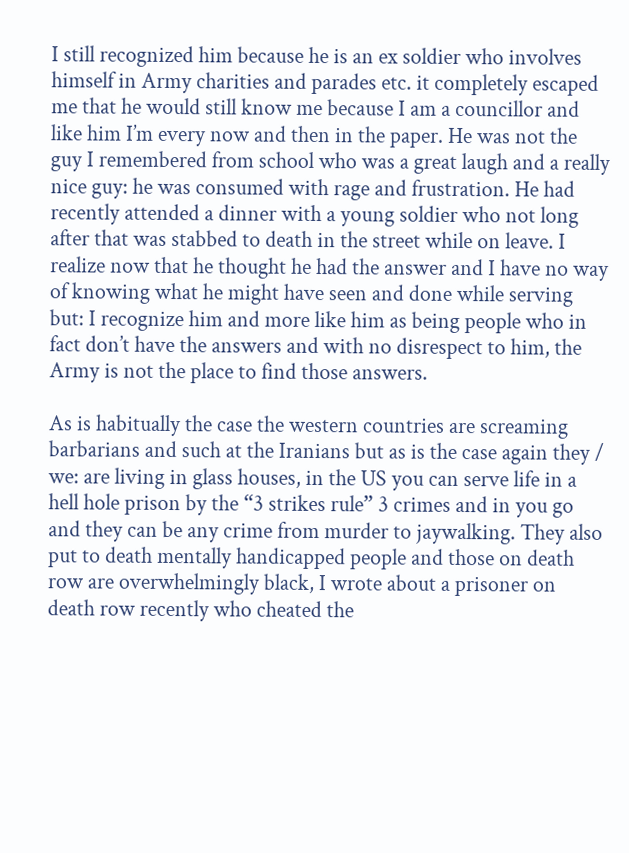I still recognized him because he is an ex soldier who involves himself in Army charities and parades etc. it completely escaped me that he would still know me because I am a councillor and like him I’m every now and then in the paper. He was not the guy I remembered from school who was a great laugh and a really nice guy: he was consumed with rage and frustration. He had recently attended a dinner with a young soldier who not long after that was stabbed to death in the street while on leave. I realize now that he thought he had the answer and I have no way of knowing what he might have seen and done while serving but: I recognize him and more like him as being people who in fact don’t have the answers and with no disrespect to him, the Army is not the place to find those answers.

As is habitually the case the western countries are screaming barbarians and such at the Iranians but as is the case again they / we: are living in glass houses, in the US you can serve life in a hell hole prison by the “3 strikes rule” 3 crimes and in you go and they can be any crime from murder to jaywalking. They also put to death mentally handicapped people and those on death row are overwhelmingly black, I wrote about a prisoner on death row recently who cheated the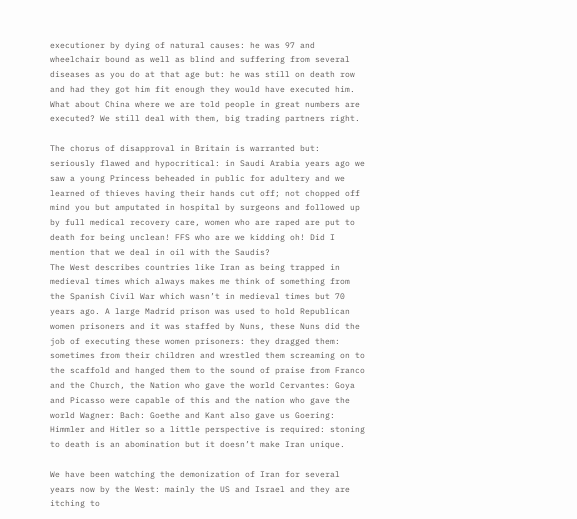executioner by dying of natural causes: he was 97 and wheelchair bound as well as blind and suffering from several diseases as you do at that age but: he was still on death row and had they got him fit enough they would have executed him. What about China where we are told people in great numbers are executed? We still deal with them, big trading partners right.

The chorus of disapproval in Britain is warranted but: seriously flawed and hypocritical: in Saudi Arabia years ago we saw a young Princess beheaded in public for adultery and we learned of thieves having their hands cut off; not chopped off mind you but amputated in hospital by surgeons and followed up by full medical recovery care, women who are raped are put to death for being unclean! FFS who are we kidding oh! Did I mention that we deal in oil with the Saudis?
The West describes countries like Iran as being trapped in medieval times which always makes me think of something from the Spanish Civil War which wasn’t in medieval times but 70 years ago. A large Madrid prison was used to hold Republican women prisoners and it was staffed by Nuns, these Nuns did the job of executing these women prisoners: they dragged them: sometimes from their children and wrestled them screaming on to the scaffold and hanged them to the sound of praise from Franco and the Church, the Nation who gave the world Cervantes: Goya and Picasso were capable of this and the nation who gave the world Wagner: Bach: Goethe and Kant also gave us Goering: Himmler and Hitler so a little perspective is required: stoning to death is an abomination but it doesn’t make Iran unique.

We have been watching the demonization of Iran for several years now by the West: mainly the US and Israel and they are itching to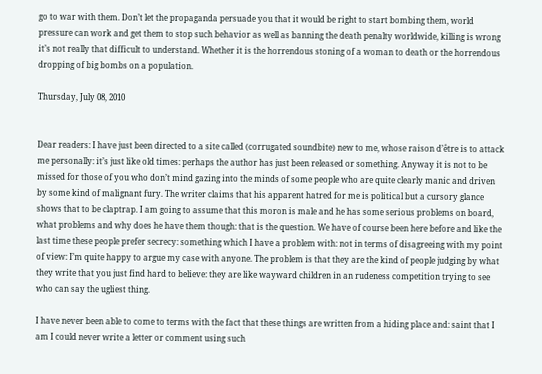go to war with them. Don’t let the propaganda persuade you that it would be right to start bombing them, world pressure can work and get them to stop such behavior as well as banning the death penalty worldwide, killing is wrong it’s not really that difficult to understand. Whether it is the horrendous stoning of a woman to death or the horrendous dropping of big bombs on a population.

Thursday, July 08, 2010


Dear readers: I have just been directed to a site called (corrugated soundbite) new to me, whose raison d’être is to attack me personally: it’s just like old times: perhaps the author has just been released or something. Anyway it is not to be missed for those of you who don’t mind gazing into the minds of some people who are quite clearly manic and driven by some kind of malignant fury. The writer claims that his apparent hatred for me is political but a cursory glance shows that to be claptrap. I am going to assume that this moron is male and he has some serious problems on board, what problems and why does he have them though: that is the question. We have of course been here before and like the last time these people prefer secrecy: something which I have a problem with: not in terms of disagreeing with my point of view: I’m quite happy to argue my case with anyone. The problem is that they are the kind of people judging by what they write that you just find hard to believe: they are like wayward children in an rudeness competition trying to see who can say the ugliest thing.

I have never been able to come to terms with the fact that these things are written from a hiding place and: saint that I am I could never write a letter or comment using such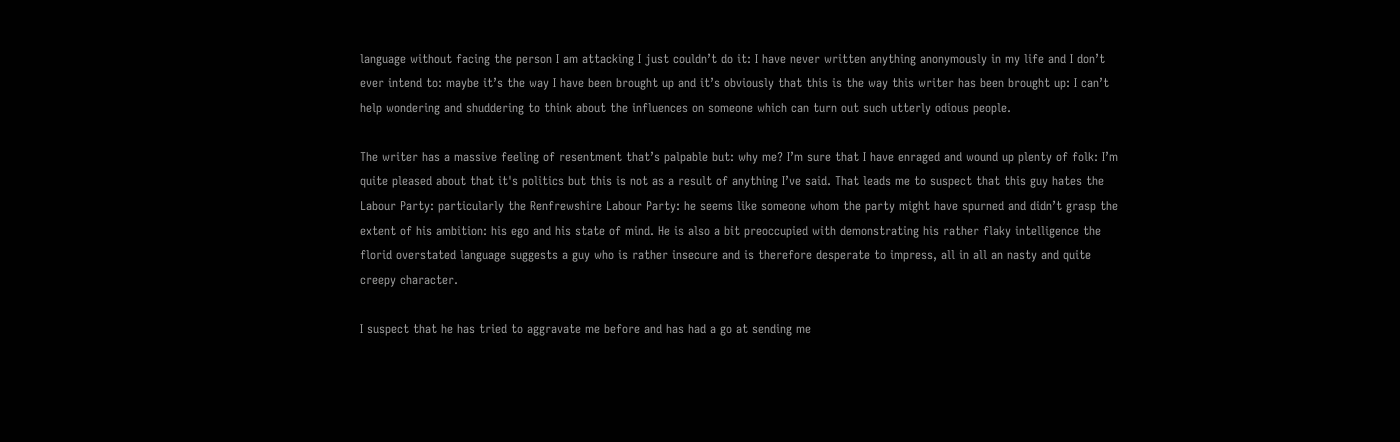language without facing the person I am attacking I just couldn’t do it: I have never written anything anonymously in my life and I don’t ever intend to: maybe it’s the way I have been brought up and it’s obviously that this is the way this writer has been brought up: I can’t help wondering and shuddering to think about the influences on someone which can turn out such utterly odious people.

The writer has a massive feeling of resentment that’s palpable but: why me? I’m sure that I have enraged and wound up plenty of folk: I’m quite pleased about that it's politics but this is not as a result of anything I’ve said. That leads me to suspect that this guy hates the Labour Party: particularly the Renfrewshire Labour Party: he seems like someone whom the party might have spurned and didn’t grasp the extent of his ambition: his ego and his state of mind. He is also a bit preoccupied with demonstrating his rather flaky intelligence the florid overstated language suggests a guy who is rather insecure and is therefore desperate to impress, all in all an nasty and quite creepy character.

I suspect that he has tried to aggravate me before and has had a go at sending me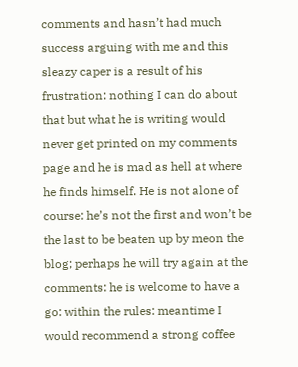comments and hasn’t had much success arguing with me and this sleazy caper is a result of his frustration: nothing I can do about that but what he is writing would never get printed on my comments page and he is mad as hell at where he finds himself. He is not alone of course: he’s not the first and won’t be the last to be beaten up by meon the blog; perhaps he will try again at the comments: he is welcome to have a go: within the rules: meantime I would recommend a strong coffee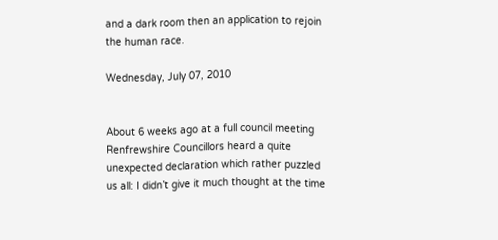and a dark room then an application to rejoin the human race.

Wednesday, July 07, 2010


About 6 weeks ago at a full council meeting Renfrewshire Councillors heard a quite unexpected declaration which rather puzzled us all: I didn’t give it much thought at the time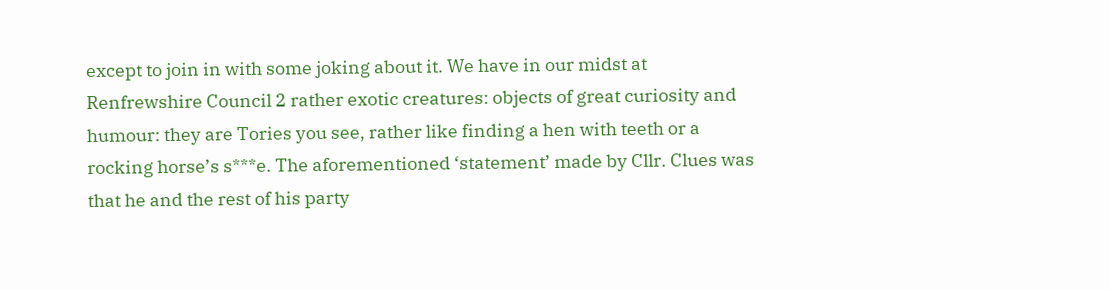except to join in with some joking about it. We have in our midst at Renfrewshire Council 2 rather exotic creatures: objects of great curiosity and humour: they are Tories you see, rather like finding a hen with teeth or a rocking horse’s s***e. The aforementioned ‘statement’ made by Cllr. Clues was that he and the rest of his party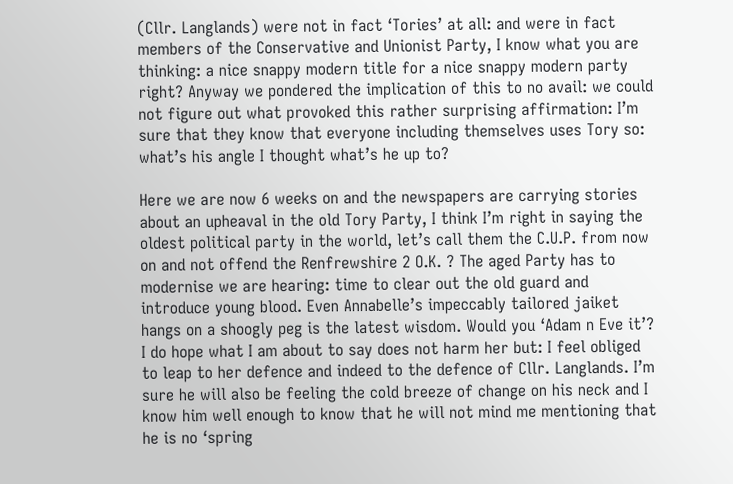(Cllr. Langlands) were not in fact ‘Tories’ at all: and were in fact members of the Conservative and Unionist Party, I know what you are thinking: a nice snappy modern title for a nice snappy modern party right? Anyway we pondered the implication of this to no avail: we could not figure out what provoked this rather surprising affirmation: I’m sure that they know that everyone including themselves uses Tory so: what’s his angle I thought what’s he up to?

Here we are now 6 weeks on and the newspapers are carrying stories about an upheaval in the old Tory Party, I think I’m right in saying the oldest political party in the world, let’s call them the C.U.P. from now on and not offend the Renfrewshire 2 O.K. ? The aged Party has to modernise we are hearing: time to clear out the old guard and introduce young blood. Even Annabelle’s impeccably tailored jaiket hangs on a shoogly peg is the latest wisdom. Would you ‘Adam n Eve it’? I do hope what I am about to say does not harm her but: I feel obliged to leap to her defence and indeed to the defence of Cllr. Langlands. I’m sure he will also be feeling the cold breeze of change on his neck and I know him well enough to know that he will not mind me mentioning that he is no ‘spring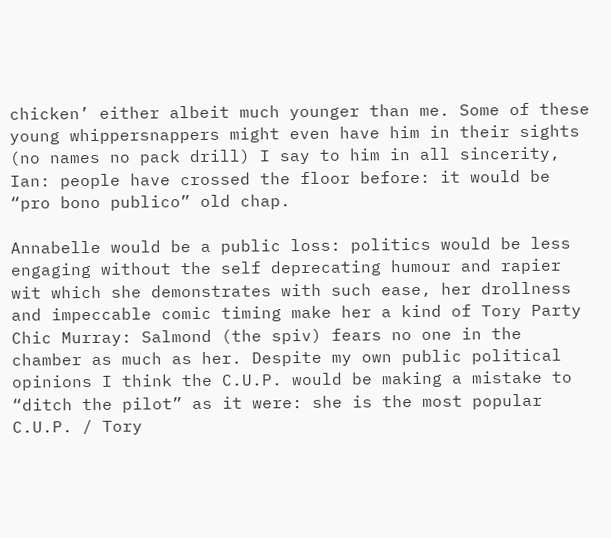chicken’ either albeit much younger than me. Some of these young whippersnappers might even have him in their sights (no names no pack drill) I say to him in all sincerity, Ian: people have crossed the floor before: it would be “pro bono publico” old chap.

Annabelle would be a public loss: politics would be less engaging without the self deprecating humour and rapier wit which she demonstrates with such ease, her drollness and impeccable comic timing make her a kind of Tory Party Chic Murray: Salmond (the spiv) fears no one in the chamber as much as her. Despite my own public political opinions I think the C.U.P. would be making a mistake to “ditch the pilot” as it were: she is the most popular C.U.P. / Tory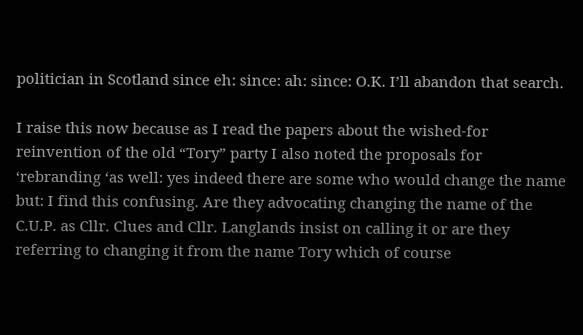politician in Scotland since eh: since: ah: since: O.K. I’ll abandon that search.

I raise this now because as I read the papers about the wished-for reinvention of the old “Tory” party I also noted the proposals for ‘rebranding ‘as well: yes indeed there are some who would change the name but: I find this confusing. Are they advocating changing the name of the C.U.P. as Cllr. Clues and Cllr. Langlands insist on calling it or are they referring to changing it from the name Tory which of course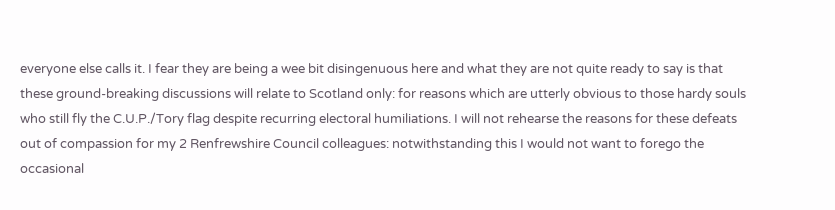everyone else calls it. I fear they are being a wee bit disingenuous here and what they are not quite ready to say is that these ground-breaking discussions will relate to Scotland only: for reasons which are utterly obvious to those hardy souls who still fly the C.U.P./Tory flag despite recurring electoral humiliations. I will not rehearse the reasons for these defeats out of compassion for my 2 Renfrewshire Council colleagues: notwithstanding this I would not want to forego the occasional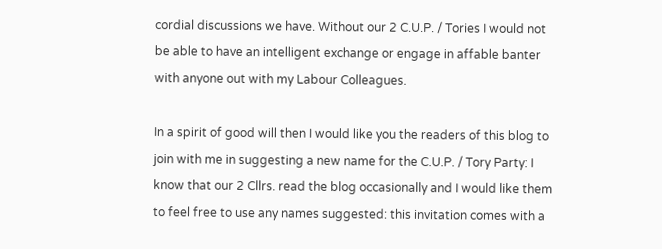cordial discussions we have. Without our 2 C.U.P. / Tories I would not be able to have an intelligent exchange or engage in affable banter with anyone out with my Labour Colleagues.

In a spirit of good will then I would like you the readers of this blog to join with me in suggesting a new name for the C.U.P. / Tory Party: I know that our 2 Cllrs. read the blog occasionally and I would like them to feel free to use any names suggested: this invitation comes with a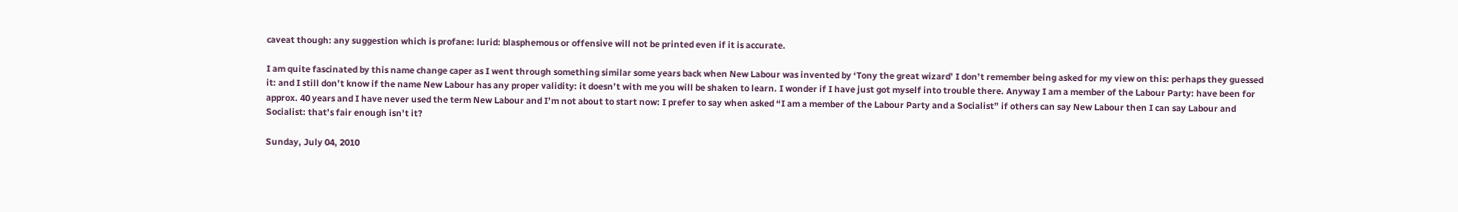caveat though: any suggestion which is profane: lurid: blasphemous or offensive will not be printed even if it is accurate.

I am quite fascinated by this name change caper as I went through something similar some years back when New Labour was invented by ‘Tony the great wizard’ I don’t remember being asked for my view on this: perhaps they guessed it: and I still don’t know if the name New Labour has any proper validity: it doesn’t with me you will be shaken to learn. I wonder if I have just got myself into trouble there. Anyway I am a member of the Labour Party: have been for approx. 40 years and I have never used the term New Labour and I’m not about to start now: I prefer to say when asked “I am a member of the Labour Party and a Socialist” if others can say New Labour then I can say Labour and Socialist: that’s fair enough isn’t it?

Sunday, July 04, 2010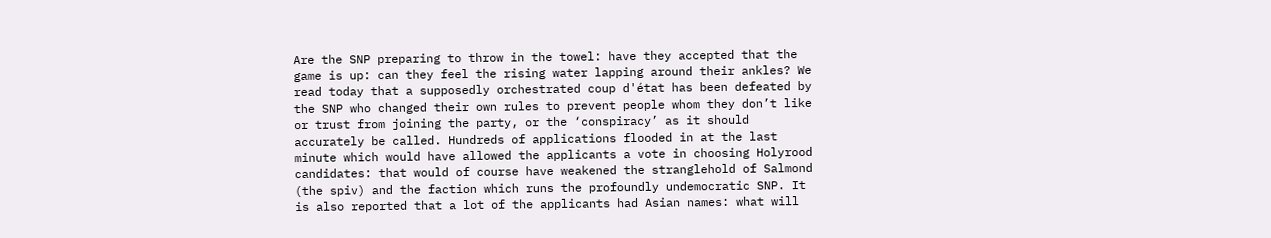Are the SNP preparing to throw in the towel: have they accepted that the game is up: can they feel the rising water lapping around their ankles? We read today that a supposedly orchestrated coup d'état has been defeated by the SNP who changed their own rules to prevent people whom they don’t like or trust from joining the party, or the ‘conspiracy’ as it should accurately be called. Hundreds of applications flooded in at the last minute which would have allowed the applicants a vote in choosing Holyrood candidates: that would of course have weakened the stranglehold of Salmond (the spiv) and the faction which runs the profoundly undemocratic SNP. It is also reported that a lot of the applicants had Asian names: what will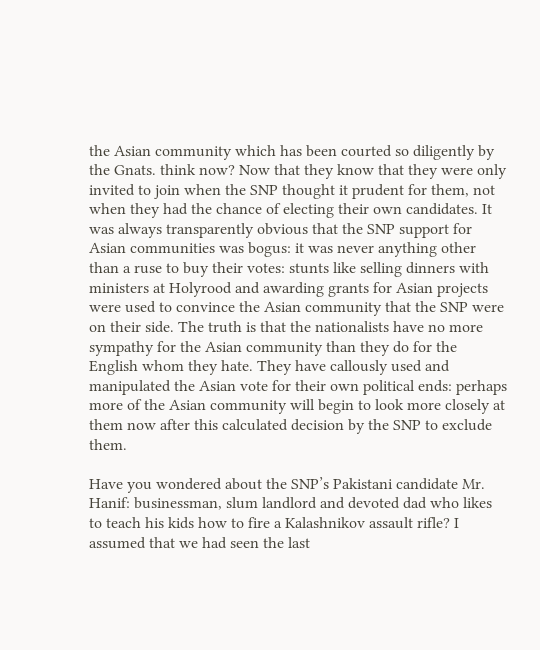the Asian community which has been courted so diligently by the Gnats. think now? Now that they know that they were only invited to join when the SNP thought it prudent for them, not when they had the chance of electing their own candidates. It was always transparently obvious that the SNP support for Asian communities was bogus: it was never anything other than a ruse to buy their votes: stunts like selling dinners with ministers at Holyrood and awarding grants for Asian projects were used to convince the Asian community that the SNP were on their side. The truth is that the nationalists have no more sympathy for the Asian community than they do for the English whom they hate. They have callously used and manipulated the Asian vote for their own political ends: perhaps more of the Asian community will begin to look more closely at them now after this calculated decision by the SNP to exclude them.

Have you wondered about the SNP’s Pakistani candidate Mr. Hanif: businessman, slum landlord and devoted dad who likes to teach his kids how to fire a Kalashnikov assault rifle? I assumed that we had seen the last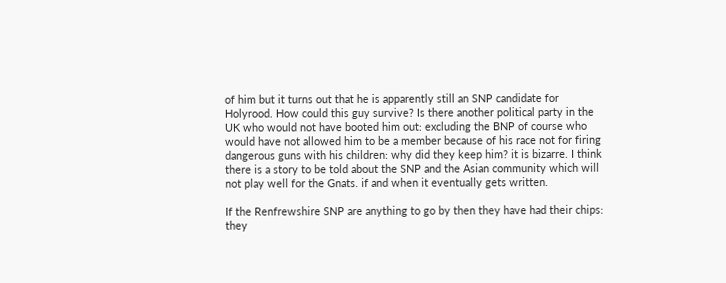of him but it turns out that he is apparently still an SNP candidate for Holyrood. How could this guy survive? Is there another political party in the UK who would not have booted him out: excluding the BNP of course who would have not allowed him to be a member because of his race not for firing dangerous guns with his children: why did they keep him? it is bizarre. I think there is a story to be told about the SNP and the Asian community which will not play well for the Gnats. if and when it eventually gets written.

If the Renfrewshire SNP are anything to go by then they have had their chips: they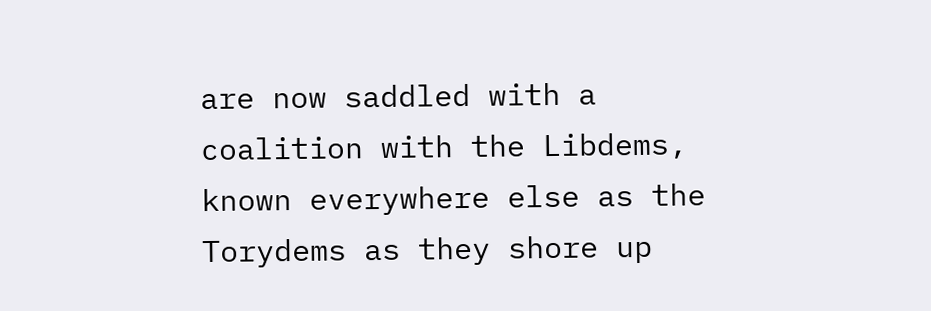are now saddled with a coalition with the Libdems, known everywhere else as the Torydems as they shore up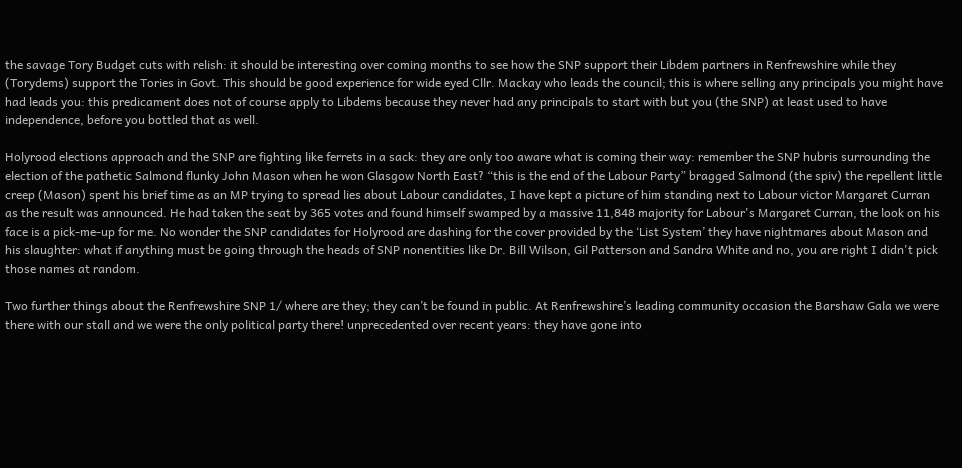the savage Tory Budget cuts with relish: it should be interesting over coming months to see how the SNP support their Libdem partners in Renfrewshire while they (Torydems) support the Tories in Govt. This should be good experience for wide eyed Cllr. Mackay who leads the council; this is where selling any principals you might have had leads you: this predicament does not of course apply to Libdems because they never had any principals to start with but you (the SNP) at least used to have independence, before you bottled that as well.

Holyrood elections approach and the SNP are fighting like ferrets in a sack: they are only too aware what is coming their way: remember the SNP hubris surrounding the election of the pathetic Salmond flunky John Mason when he won Glasgow North East? “this is the end of the Labour Party” bragged Salmond (the spiv) the repellent little creep (Mason) spent his brief time as an MP trying to spread lies about Labour candidates, I have kept a picture of him standing next to Labour victor Margaret Curran as the result was announced. He had taken the seat by 365 votes and found himself swamped by a massive 11,848 majority for Labour's Margaret Curran, the look on his face is a pick-me-up for me. No wonder the SNP candidates for Holyrood are dashing for the cover provided by the ‘List System’ they have nightmares about Mason and his slaughter: what if anything must be going through the heads of SNP nonentities like Dr. Bill Wilson, Gil Patterson and Sandra White and no, you are right I didn't pick those names at random.

Two further things about the Renfrewshire SNP 1/ where are they; they can’t be found in public. At Renfrewshire’s leading community occasion the Barshaw Gala we were there with our stall and we were the only political party there! unprecedented over recent years: they have gone into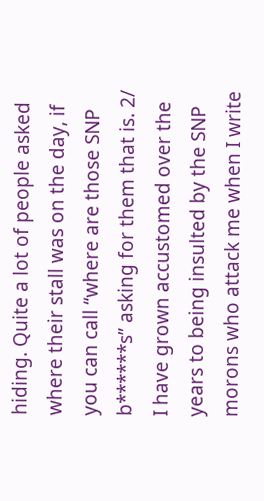hiding. Quite a lot of people asked where their stall was on the day, if you can call “where are those SNP b******s” asking for them that is. 2/ I have grown accustomed over the years to being insulted by the SNP morons who attack me when I write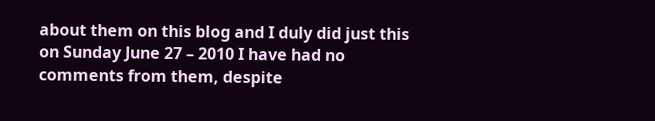about them on this blog and I duly did just this on Sunday June 27 – 2010 I have had no comments from them, despite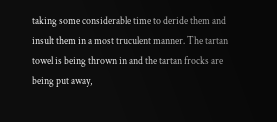taking some considerable time to deride them and insult them in a most truculent manner. The tartan towel is being thrown in and the tartan frocks are being put away,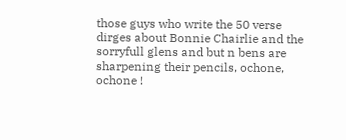those guys who write the 50 verse dirges about Bonnie Chairlie and the sorryfull glens and but n bens are sharpening their pencils, ochone, ochone !